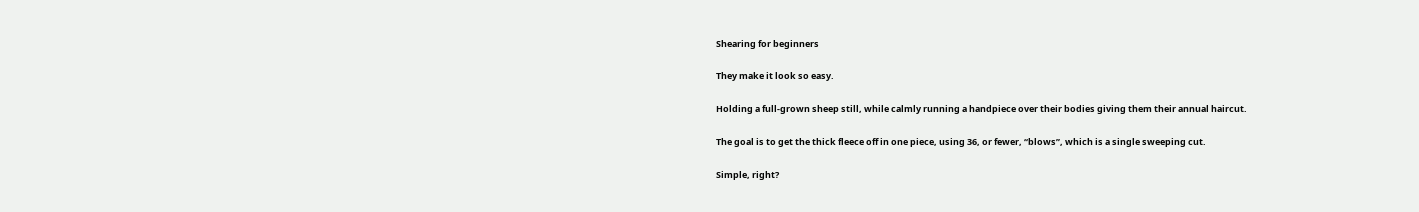Shearing for beginners

They make it look so easy.

Holding a full-grown sheep still, while calmly running a handpiece over their bodies giving them their annual haircut.

The goal is to get the thick fleece off in one piece, using 36, or fewer, ‘‘blows’’, which is a single sweeping cut.

Simple, right?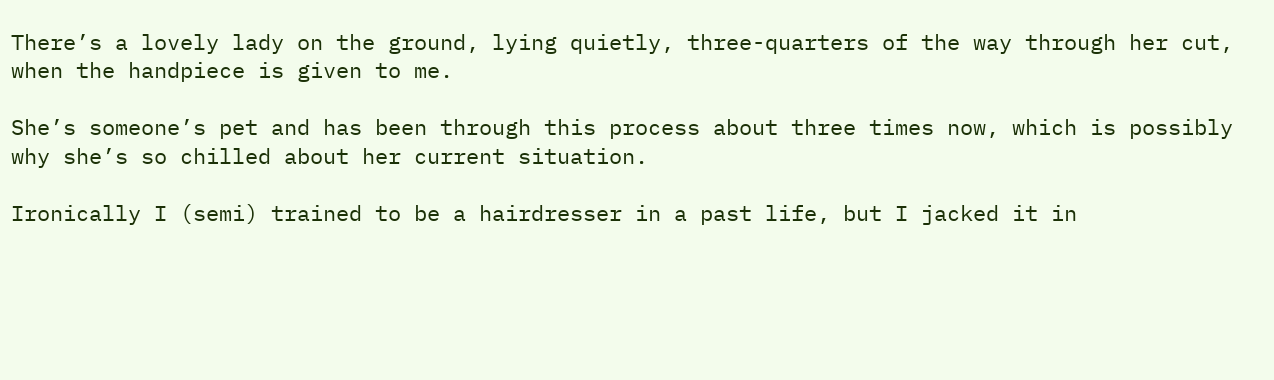There’s a lovely lady on the ground, lying quietly, three-quarters of the way through her cut, when the handpiece is given to me.

She’s someone’s pet and has been through this process about three times now, which is possibly why she’s so chilled about her current situation.

Ironically I (semi) trained to be a hairdresser in a past life, but I jacked it in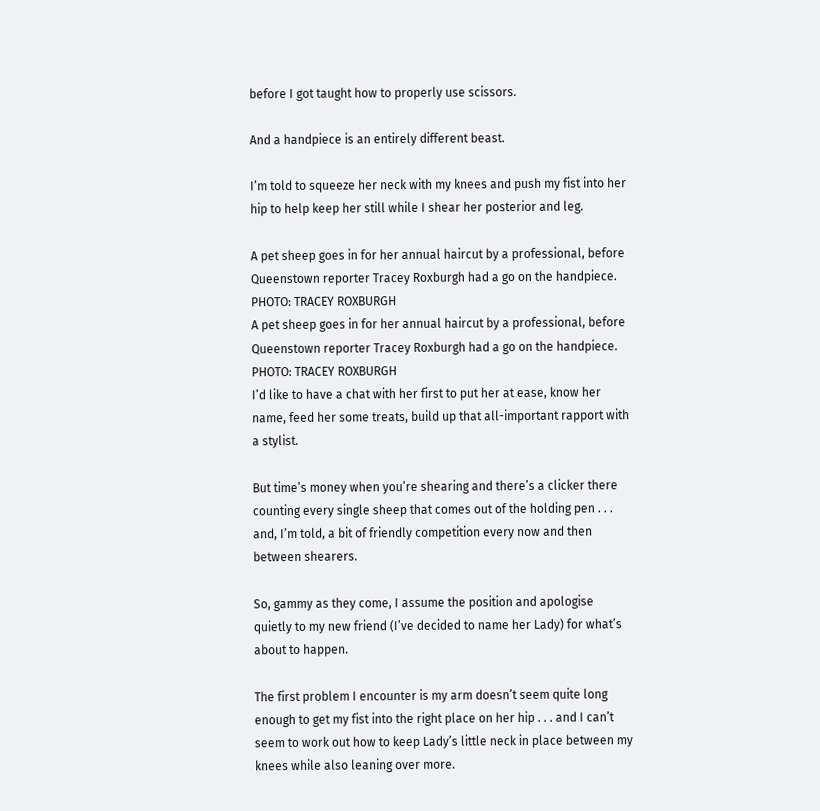before I got taught how to properly use scissors.

And a handpiece is an entirely different beast.

I’m told to squeeze her neck with my knees and push my fist into her hip to help keep her still while I shear her posterior and leg.

A pet sheep goes in for her annual haircut by a professional, before Queenstown reporter Tracey Roxburgh had a go on the handpiece. PHOTO: TRACEY ROXBURGH
A pet sheep goes in for her annual haircut by a professional, before Queenstown reporter Tracey Roxburgh had a go on the handpiece. PHOTO: TRACEY ROXBURGH
I’d like to have a chat with her first to put her at ease, know her name, feed her some treats, build up that all-important rapport with a stylist.

But time’s money when you’re shearing and there’s a clicker there counting every single sheep that comes out of the holding pen . . . and, I’m told, a bit of friendly competition every now and then between shearers.

So, gammy as they come, I assume the position and apologise quietly to my new friend (I’ve decided to name her Lady) for what’s about to happen.

The first problem I encounter is my arm doesn’t seem quite long enough to get my fist into the right place on her hip . . . and I can’t seem to work out how to keep Lady’s little neck in place between my knees while also leaning over more.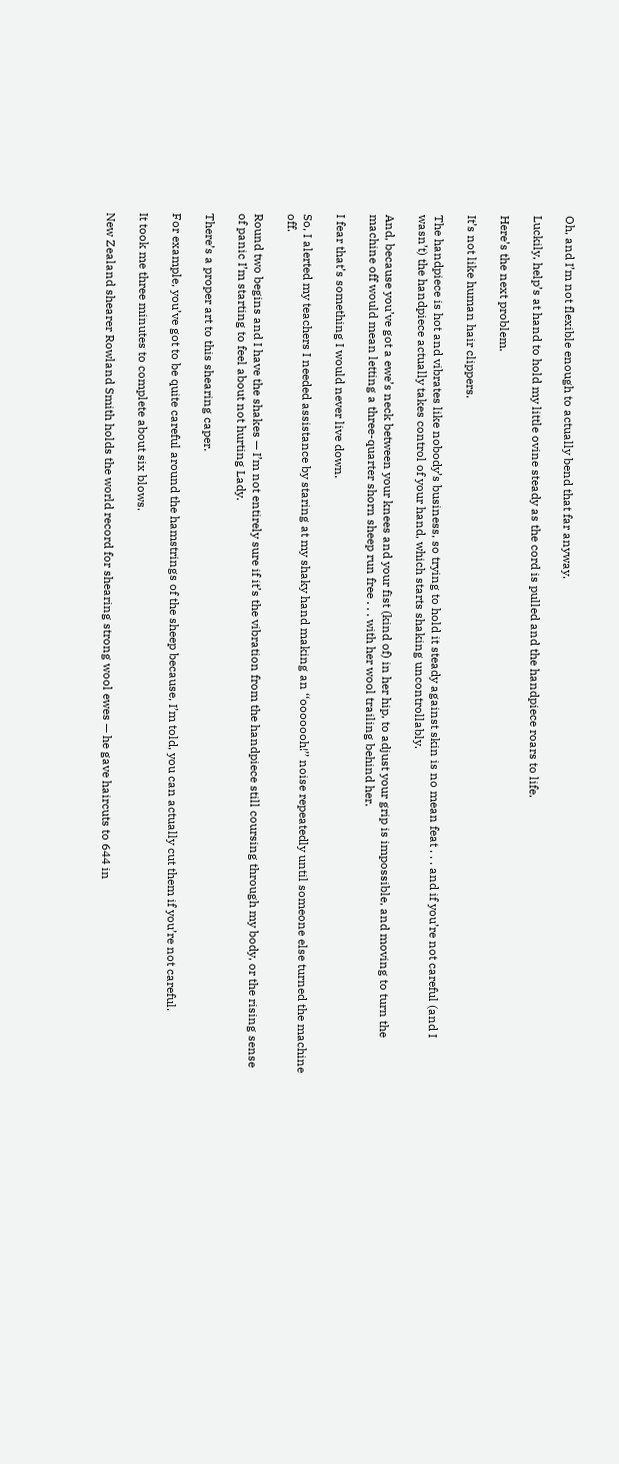Oh, and I’m not flexible enough to actually bend that far anyway.

Luckily, help’s at hand to hold my little ovine steady as the cord is pulled and the handpiece roars to life.

Here’s the next problem.

It’s not like human hair clippers.

The handpiece is hot and vibrates like nobody’s business, so trying to hold it steady against skin is no mean feat . . . and if you’re not careful (and I wasn’t) the handpiece actually takes control of your hand, which starts shaking uncontrollably.

And, because you’ve got a ewe’s neck between your knees and your fist (kind of) in her hip, to adjust your grip is impossible, and moving to turn the machine off would mean letting a three-quarter shorn sheep run free . . . with her wool trailing behind her.

I fear that’s something I would never live down.

So, I alerted my teachers I needed assistance by staring at my shaky hand making an ‘‘ooooooh!’’ noise repeatedly until someone else turned the machine off.

Round two begins and I have the shakes — I’m not entirely sure if it’s the vibration from the handpiece still coursing through my body, or the rising sense of panic I’m starting to feel about not hurting Lady.

There’s a proper art to this shearing caper.

For example, you’ve got to be quite careful around the hamstrings of the sheep because, I’m told, you can actually cut them if you’re not careful.

It took me three minutes to complete about six blows.

New Zealand shearer Rowland Smith holds the world record for shearing strong wool ewes — he gave haircuts to 644 in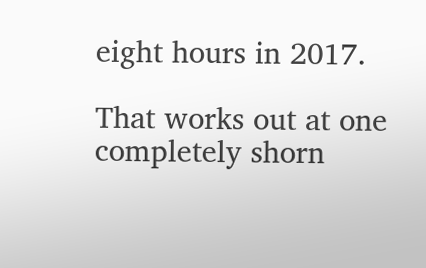eight hours in 2017.

That works out at one completely shorn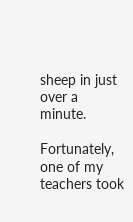sheep in just over a minute.

Fortunately, one of my teachers took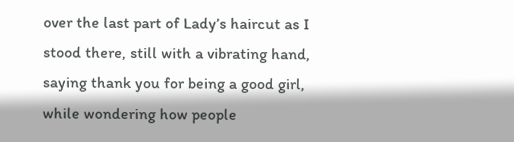over the last part of Lady’s haircut as I stood there, still with a vibrating hand, saying thank you for being a good girl, while wondering how people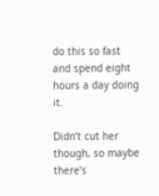do this so fast and spend eight hours a day doing it.

Didn’t cut her though, so maybe there’s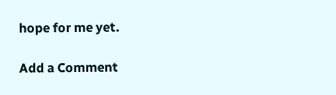hope for me yet.

Add a Comment